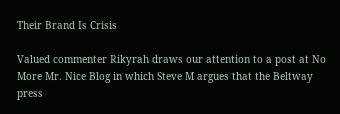Their Brand Is Crisis

Valued commenter Rikyrah draws our attention to a post at No More Mr. Nice Blog in which Steve M argues that the Beltway press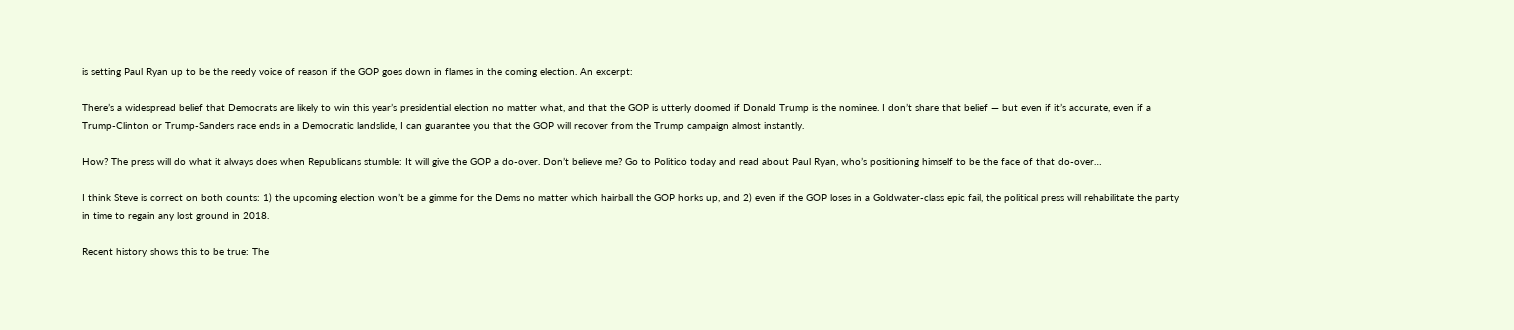is setting Paul Ryan up to be the reedy voice of reason if the GOP goes down in flames in the coming election. An excerpt:

There’s a widespread belief that Democrats are likely to win this year’s presidential election no matter what, and that the GOP is utterly doomed if Donald Trump is the nominee. I don’t share that belief — but even if it’s accurate, even if a Trump-Clinton or Trump-Sanders race ends in a Democratic landslide, I can guarantee you that the GOP will recover from the Trump campaign almost instantly.

How? The press will do what it always does when Republicans stumble: It will give the GOP a do-over. Don’t believe me? Go to Politico today and read about Paul Ryan, who’s positioning himself to be the face of that do-over…

I think Steve is correct on both counts: 1) the upcoming election won’t be a gimme for the Dems no matter which hairball the GOP horks up, and 2) even if the GOP loses in a Goldwater-class epic fail, the political press will rehabilitate the party in time to regain any lost ground in 2018.

Recent history shows this to be true: The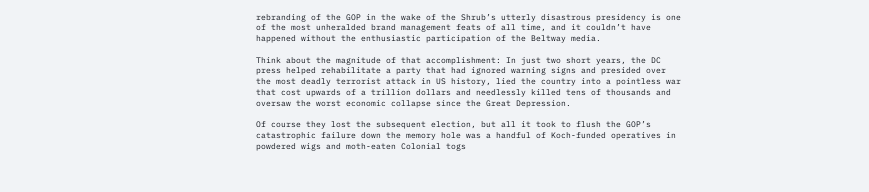rebranding of the GOP in the wake of the Shrub’s utterly disastrous presidency is one of the most unheralded brand management feats of all time, and it couldn’t have happened without the enthusiastic participation of the Beltway media.

Think about the magnitude of that accomplishment: In just two short years, the DC press helped rehabilitate a party that had ignored warning signs and presided over the most deadly terrorist attack in US history, lied the country into a pointless war that cost upwards of a trillion dollars and needlessly killed tens of thousands and oversaw the worst economic collapse since the Great Depression.

Of course they lost the subsequent election, but all it took to flush the GOP’s catastrophic failure down the memory hole was a handful of Koch-funded operatives in powdered wigs and moth-eaten Colonial togs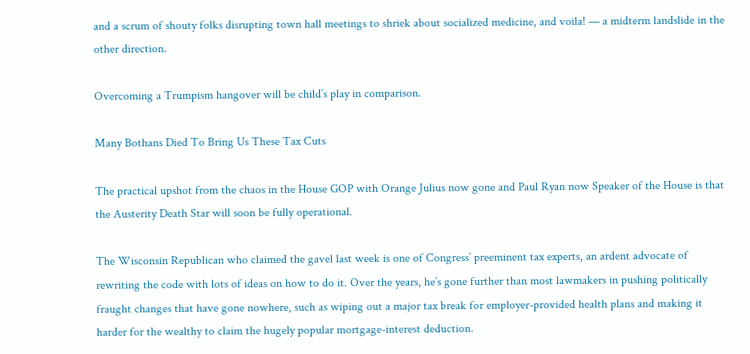and a scrum of shouty folks disrupting town hall meetings to shriek about socialized medicine, and voila! — a midterm landslide in the other direction.

Overcoming a Trumpism hangover will be child’s play in comparison.

Many Bothans Died To Bring Us These Tax Cuts

The practical upshot from the chaos in the House GOP with Orange Julius now gone and Paul Ryan now Speaker of the House is that the Austerity Death Star will soon be fully operational.

The Wisconsin Republican who claimed the gavel last week is one of Congress’ preeminent tax experts, an ardent advocate of rewriting the code with lots of ideas on how to do it. Over the years, he’s gone further than most lawmakers in pushing politically fraught changes that have gone nowhere, such as wiping out a major tax break for employer-provided health plans and making it harder for the wealthy to claim the hugely popular mortgage-interest deduction.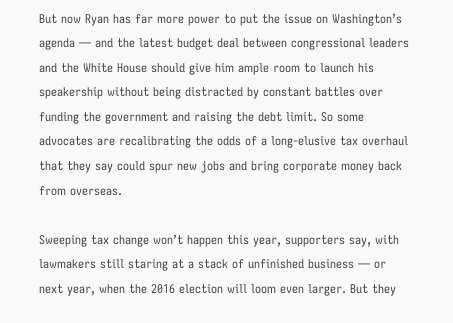But now Ryan has far more power to put the issue on Washington’s agenda — and the latest budget deal between congressional leaders and the White House should give him ample room to launch his speakership without being distracted by constant battles over funding the government and raising the debt limit. So some advocates are recalibrating the odds of a long-elusive tax overhaul that they say could spur new jobs and bring corporate money back from overseas.

Sweeping tax change won’t happen this year, supporters say, with lawmakers still staring at a stack of unfinished business — or next year, when the 2016 election will loom even larger. But they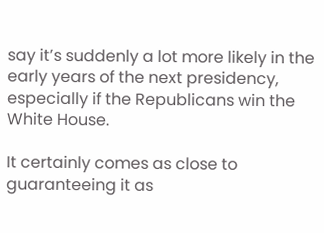say it’s suddenly a lot more likely in the early years of the next presidency, especially if the Republicans win the White House.

It certainly comes as close to guaranteeing it as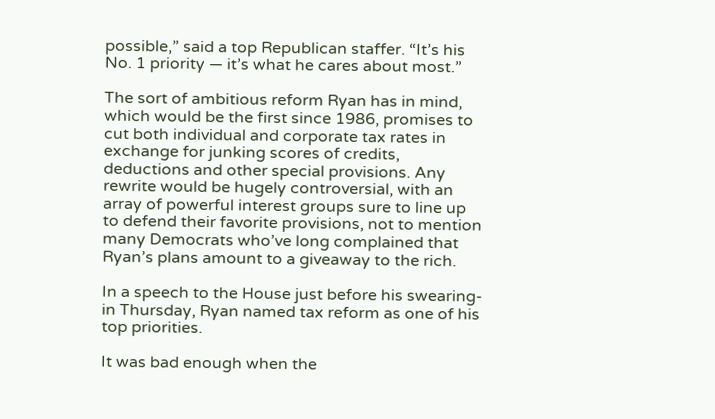possible,” said a top Republican staffer. “It’s his No. 1 priority — it’s what he cares about most.”

The sort of ambitious reform Ryan has in mind, which would be the first since 1986, promises to cut both individual and corporate tax rates in exchange for junking scores of credits, deductions and other special provisions. Any rewrite would be hugely controversial, with an array of powerful interest groups sure to line up to defend their favorite provisions, not to mention many Democrats who’ve long complained that Ryan’s plans amount to a giveaway to the rich.

In a speech to the House just before his swearing-in Thursday, Ryan named tax reform as one of his top priorities.

It was bad enough when the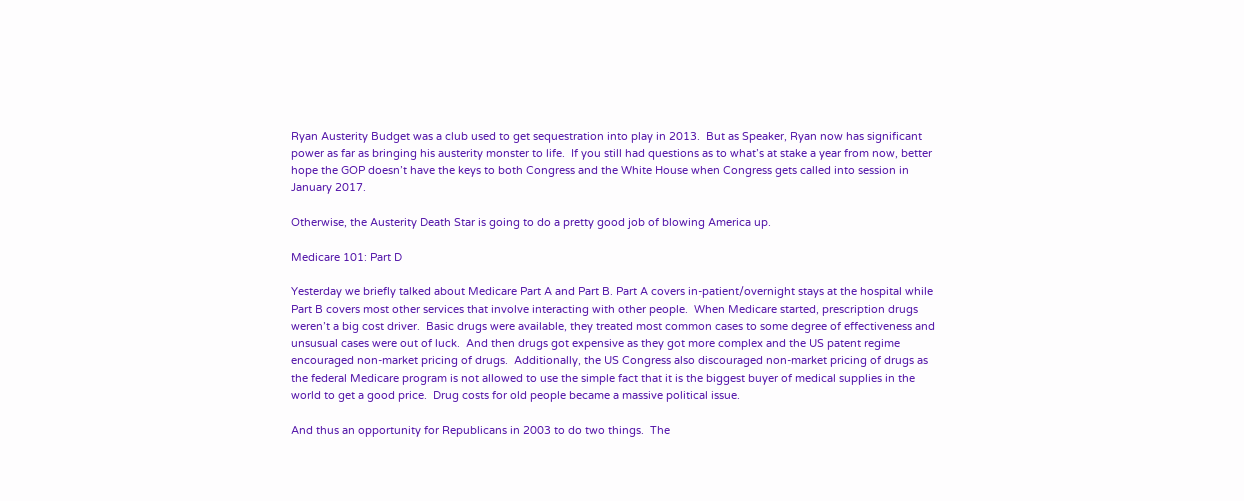Ryan Austerity Budget was a club used to get sequestration into play in 2013.  But as Speaker, Ryan now has significant power as far as bringing his austerity monster to life.  If you still had questions as to what’s at stake a year from now, better hope the GOP doesn’t have the keys to both Congress and the White House when Congress gets called into session in January 2017.

Otherwise, the Austerity Death Star is going to do a pretty good job of blowing America up.

Medicare 101: Part D

Yesterday we briefly talked about Medicare Part A and Part B. Part A covers in-patient/overnight stays at the hospital while Part B covers most other services that involve interacting with other people.  When Medicare started, prescription drugs weren’t a big cost driver.  Basic drugs were available, they treated most common cases to some degree of effectiveness and unsusual cases were out of luck.  And then drugs got expensive as they got more complex and the US patent regime encouraged non-market pricing of drugs.  Additionally, the US Congress also discouraged non-market pricing of drugs as the federal Medicare program is not allowed to use the simple fact that it is the biggest buyer of medical supplies in the world to get a good price.  Drug costs for old people became a massive political issue.

And thus an opportunity for Republicans in 2003 to do two things.  The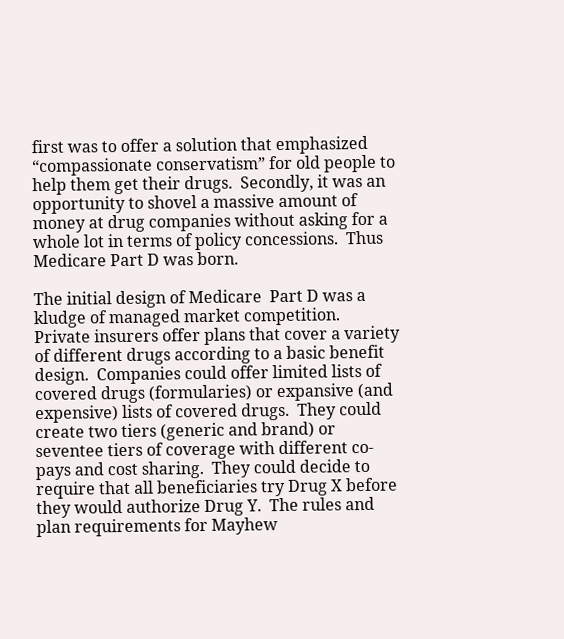first was to offer a solution that emphasized “compassionate conservatism” for old people to help them get their drugs.  Secondly, it was an opportunity to shovel a massive amount of money at drug companies without asking for a whole lot in terms of policy concessions.  Thus Medicare Part D was born.

The initial design of Medicare  Part D was a kludge of managed market competition.  Private insurers offer plans that cover a variety of different drugs according to a basic benefit design.  Companies could offer limited lists of covered drugs (formularies) or expansive (and expensive) lists of covered drugs.  They could create two tiers (generic and brand) or seventee tiers of coverage with different co-pays and cost sharing.  They could decide to require that all beneficiaries try Drug X before they would authorize Drug Y.  The rules and plan requirements for Mayhew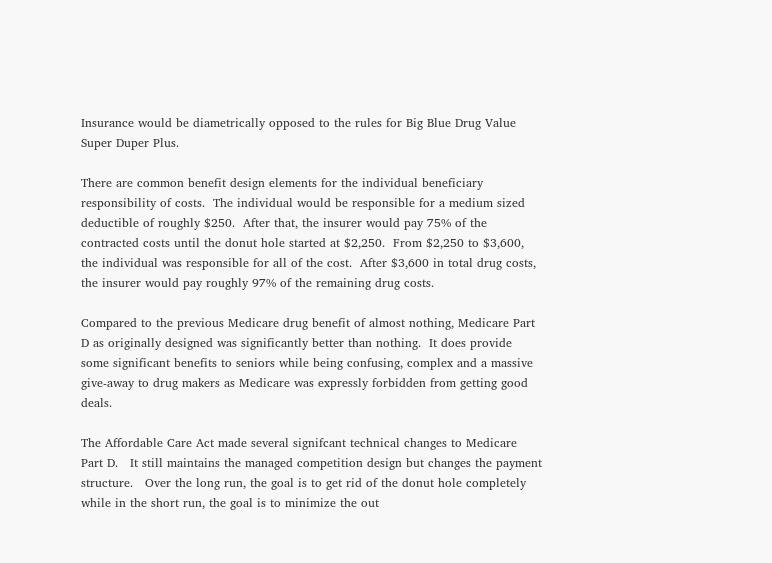Insurance would be diametrically opposed to the rules for Big Blue Drug Value Super Duper Plus.

There are common benefit design elements for the individual beneficiary responsibility of costs.  The individual would be responsible for a medium sized deductible of roughly $250.  After that, the insurer would pay 75% of the contracted costs until the donut hole started at $2,250.  From $2,250 to $3,600, the individual was responsible for all of the cost.  After $3,600 in total drug costs, the insurer would pay roughly 97% of the remaining drug costs.

Compared to the previous Medicare drug benefit of almost nothing, Medicare Part D as originally designed was significantly better than nothing.  It does provide some significant benefits to seniors while being confusing, complex and a massive give-away to drug makers as Medicare was expressly forbidden from getting good deals.

The Affordable Care Act made several signifcant technical changes to Medicare Part D.   It still maintains the managed competition design but changes the payment structure.   Over the long run, the goal is to get rid of the donut hole completely while in the short run, the goal is to minimize the out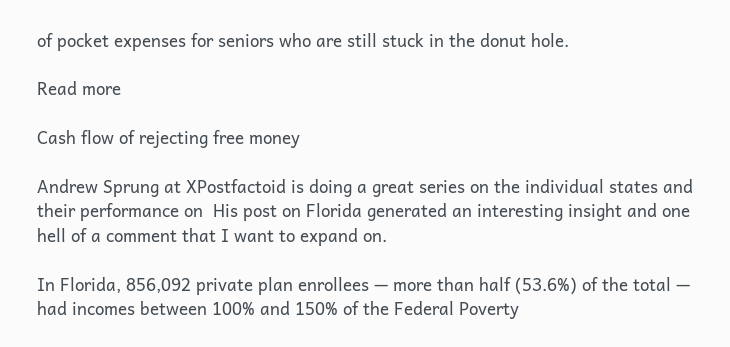of pocket expenses for seniors who are still stuck in the donut hole.

Read more

Cash flow of rejecting free money

Andrew Sprung at XPostfactoid is doing a great series on the individual states and their performance on  His post on Florida generated an interesting insight and one hell of a comment that I want to expand on.

In Florida, 856,092 private plan enrollees — more than half (53.6%) of the total — had incomes between 100% and 150% of the Federal Poverty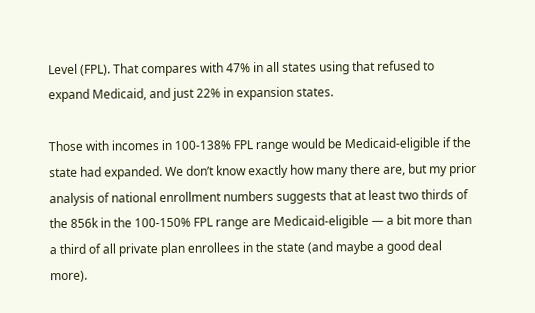Level (FPL). That compares with 47% in all states using that refused to expand Medicaid, and just 22% in expansion states.

Those with incomes in 100-138% FPL range would be Medicaid-eligible if the state had expanded. We don’t know exactly how many there are, but my prior analysis of national enrollment numbers suggests that at least two thirds of the 856k in the 100-150% FPL range are Medicaid-eligible — a bit more than a third of all private plan enrollees in the state (and maybe a good deal more).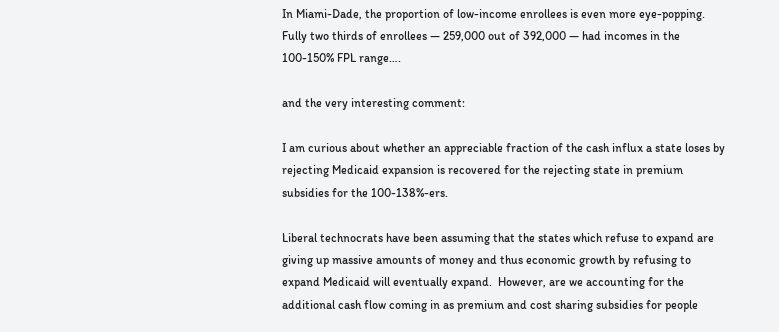In Miami-Dade, the proportion of low-income enrollees is even more eye-popping. Fully two thirds of enrollees — 259,000 out of 392,000 — had incomes in the 100-150% FPL range….

and the very interesting comment:

I am curious about whether an appreciable fraction of the cash influx a state loses by rejecting Medicaid expansion is recovered for the rejecting state in premium subsidies for the 100-138%-ers.

Liberal technocrats have been assuming that the states which refuse to expand are giving up massive amounts of money and thus economic growth by refusing to expand Medicaid will eventually expand.  However, are we accounting for the additional cash flow coming in as premium and cost sharing subsidies for people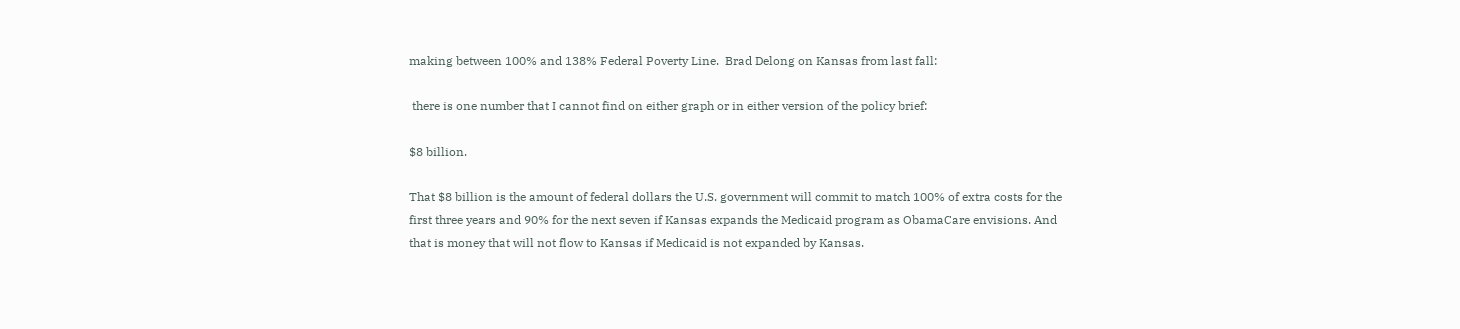making between 100% and 138% Federal Poverty Line.  Brad Delong on Kansas from last fall:

 there is one number that I cannot find on either graph or in either version of the policy brief:

$8 billion.

That $8 billion is the amount of federal dollars the U.S. government will commit to match 100% of extra costs for the first three years and 90% for the next seven if Kansas expands the Medicaid program as ObamaCare envisions. And that is money that will not flow to Kansas if Medicaid is not expanded by Kansas.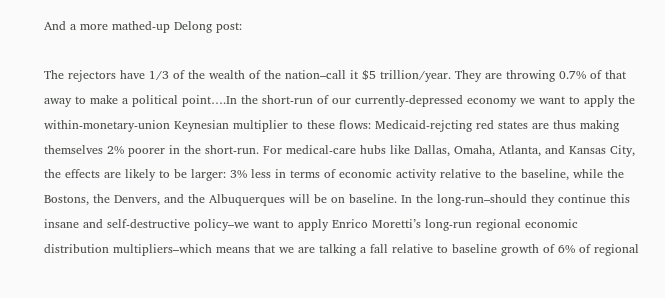And a more mathed-up Delong post:

The rejectors have 1/3 of the wealth of the nation–call it $5 trillion/year. They are throwing 0.7% of that away to make a political point….In the short-run of our currently-depressed economy we want to apply the within-monetary-union Keynesian multiplier to these flows: Medicaid-rejcting red states are thus making themselves 2% poorer in the short-run. For medical-care hubs like Dallas, Omaha, Atlanta, and Kansas City, the effects are likely to be larger: 3% less in terms of economic activity relative to the baseline, while the Bostons, the Denvers, and the Albuquerques will be on baseline. In the long-run–should they continue this insane and self-destructive policy–we want to apply Enrico Moretti’s long-run regional economic distribution multipliers–which means that we are talking a fall relative to baseline growth of 6% of regional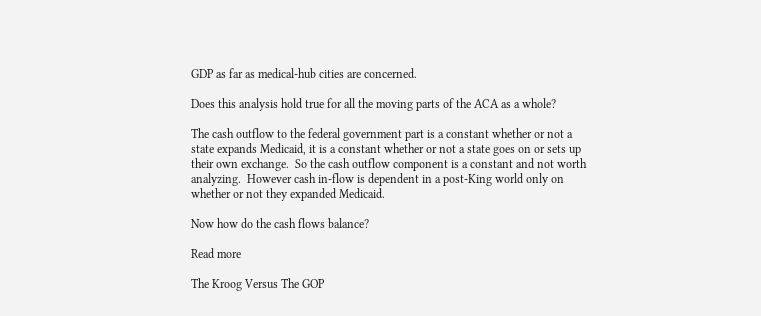GDP as far as medical-hub cities are concerned.

Does this analysis hold true for all the moving parts of the ACA as a whole?

The cash outflow to the federal government part is a constant whether or not a state expands Medicaid, it is a constant whether or not a state goes on or sets up their own exchange.  So the cash outflow component is a constant and not worth analyzing.  However cash in-flow is dependent in a post-King world only on whether or not they expanded Medicaid.

Now how do the cash flows balance?

Read more

The Kroog Versus The GOP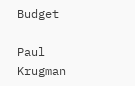Budget

Paul Krugman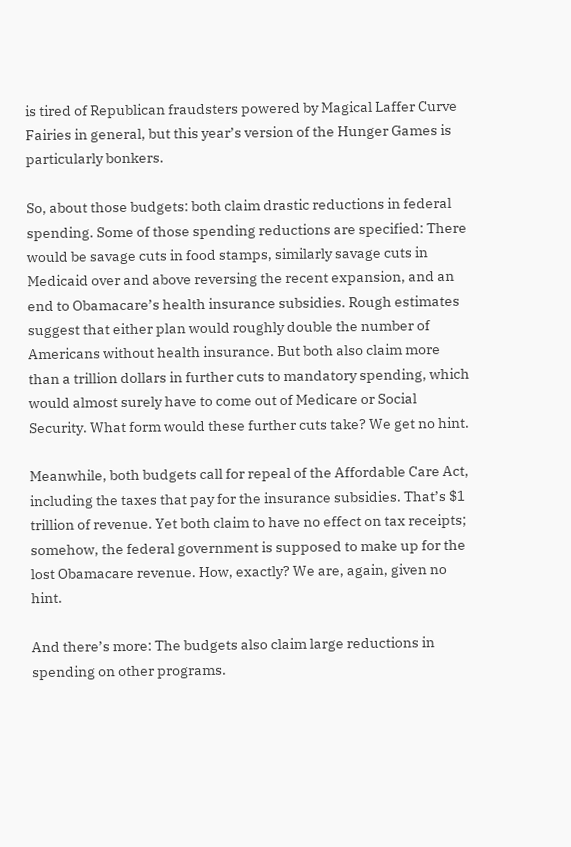is tired of Republican fraudsters powered by Magical Laffer Curve Fairies in general, but this year’s version of the Hunger Games is particularly bonkers.

So, about those budgets: both claim drastic reductions in federal spending. Some of those spending reductions are specified: There would be savage cuts in food stamps, similarly savage cuts in Medicaid over and above reversing the recent expansion, and an end to Obamacare’s health insurance subsidies. Rough estimates suggest that either plan would roughly double the number of Americans without health insurance. But both also claim more than a trillion dollars in further cuts to mandatory spending, which would almost surely have to come out of Medicare or Social Security. What form would these further cuts take? We get no hint.

Meanwhile, both budgets call for repeal of the Affordable Care Act, including the taxes that pay for the insurance subsidies. That’s $1 trillion of revenue. Yet both claim to have no effect on tax receipts; somehow, the federal government is supposed to make up for the lost Obamacare revenue. How, exactly? We are, again, given no hint.

And there’s more: The budgets also claim large reductions in spending on other programs.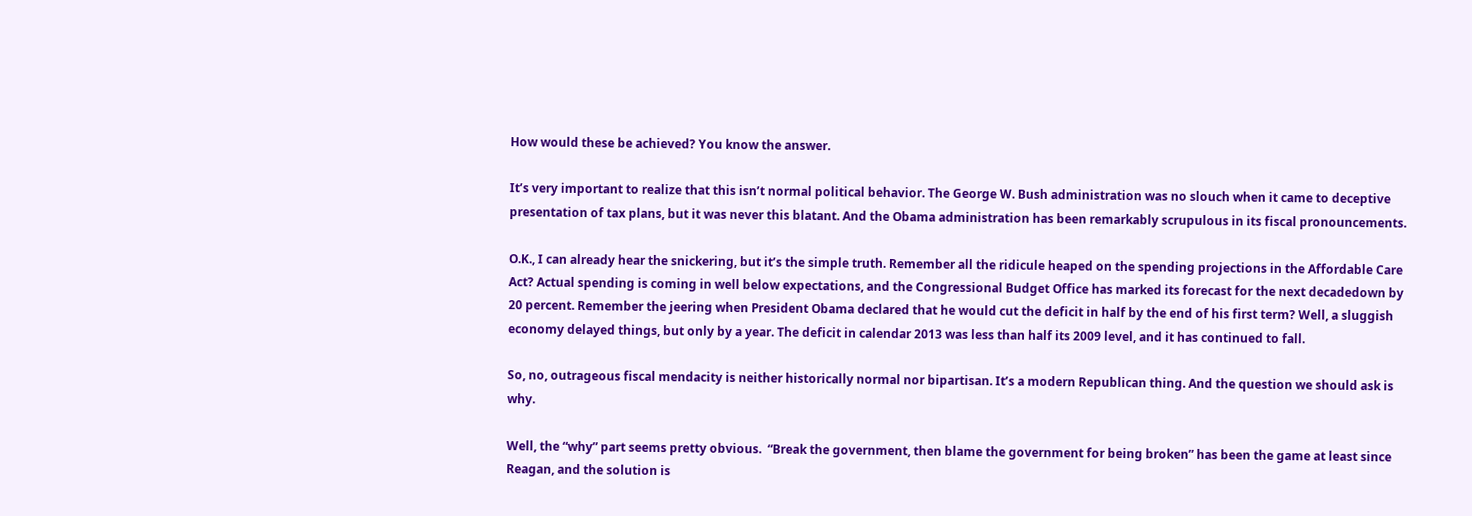How would these be achieved? You know the answer.

It’s very important to realize that this isn’t normal political behavior. The George W. Bush administration was no slouch when it came to deceptive presentation of tax plans, but it was never this blatant. And the Obama administration has been remarkably scrupulous in its fiscal pronouncements.

O.K., I can already hear the snickering, but it’s the simple truth. Remember all the ridicule heaped on the spending projections in the Affordable Care Act? Actual spending is coming in well below expectations, and the Congressional Budget Office has marked its forecast for the next decadedown by 20 percent. Remember the jeering when President Obama declared that he would cut the deficit in half by the end of his first term? Well, a sluggish economy delayed things, but only by a year. The deficit in calendar 2013 was less than half its 2009 level, and it has continued to fall.

So, no, outrageous fiscal mendacity is neither historically normal nor bipartisan. It’s a modern Republican thing. And the question we should ask is why.

Well, the “why” part seems pretty obvious.  “Break the government, then blame the government for being broken” has been the game at least since Reagan, and the solution is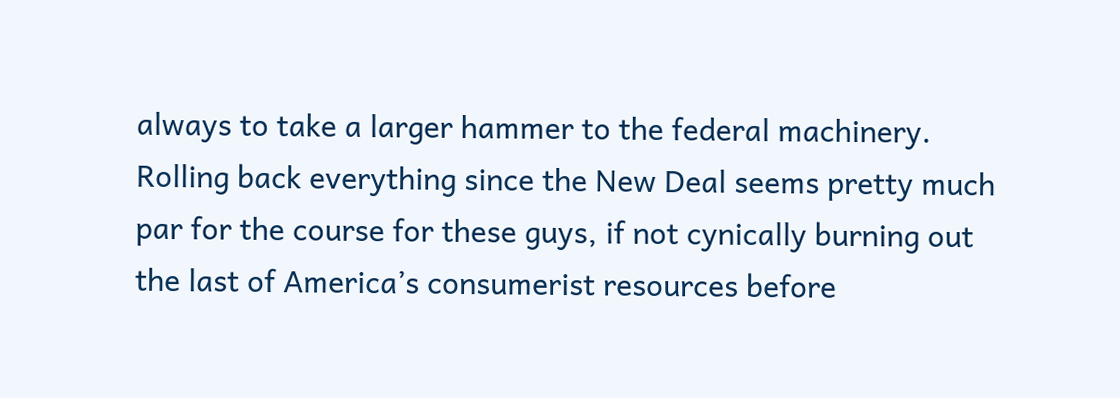always to take a larger hammer to the federal machinery.  Rolling back everything since the New Deal seems pretty much par for the course for these guys, if not cynically burning out the last of America’s consumerist resources before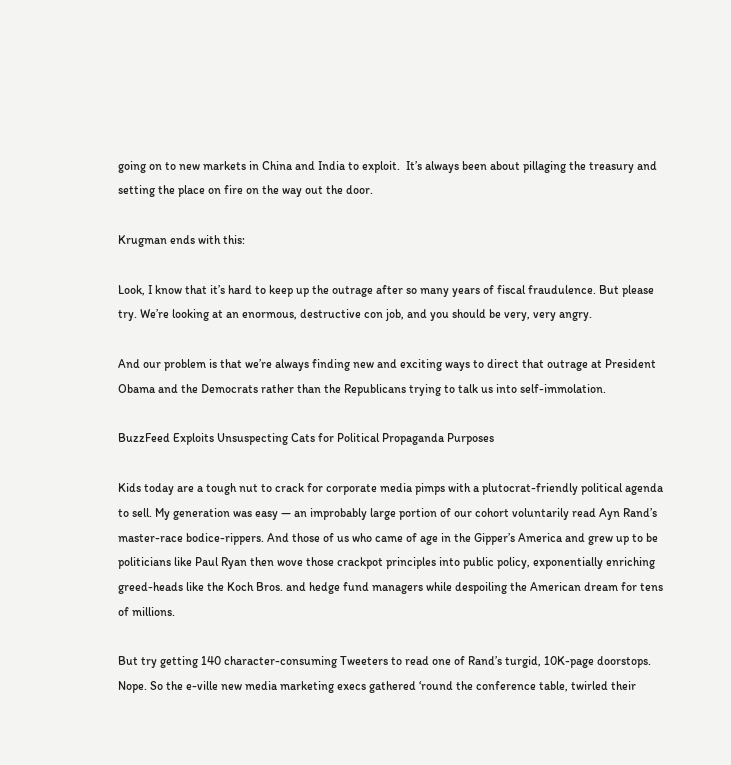going on to new markets in China and India to exploit.  It’s always been about pillaging the treasury and setting the place on fire on the way out the door.

Krugman ends with this:

Look, I know that it’s hard to keep up the outrage after so many years of fiscal fraudulence. But please try. We’re looking at an enormous, destructive con job, and you should be very, very angry.

And our problem is that we’re always finding new and exciting ways to direct that outrage at President Obama and the Democrats rather than the Republicans trying to talk us into self-immolation.

BuzzFeed Exploits Unsuspecting Cats for Political Propaganda Purposes

Kids today are a tough nut to crack for corporate media pimps with a plutocrat-friendly political agenda to sell. My generation was easy — an improbably large portion of our cohort voluntarily read Ayn Rand’s master-race bodice-rippers. And those of us who came of age in the Gipper’s America and grew up to be politicians like Paul Ryan then wove those crackpot principles into public policy, exponentially enriching greed-heads like the Koch Bros. and hedge fund managers while despoiling the American dream for tens of millions.

But try getting 140 character-consuming Tweeters to read one of Rand’s turgid, 10K-page doorstops. Nope. So the e-ville new media marketing execs gathered ‘round the conference table, twirled their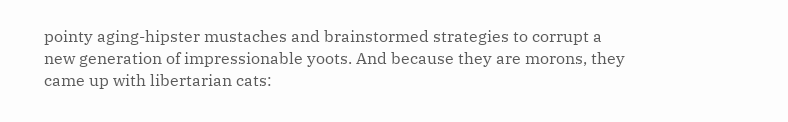pointy aging-hipster mustaches and brainstormed strategies to corrupt a new generation of impressionable yoots. And because they are morons, they came up with libertarian cats: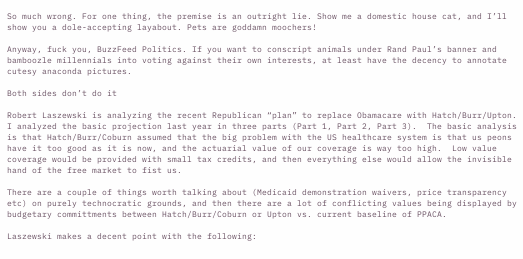So much wrong. For one thing, the premise is an outright lie. Show me a domestic house cat, and I’ll show you a dole-accepting layabout. Pets are goddamn moochers!

Anyway, fuck you, BuzzFeed Politics. If you want to conscript animals under Rand Paul’s banner and bamboozle millennials into voting against their own interests, at least have the decency to annotate cutesy anaconda pictures.

Both sides don’t do it

Robert Laszewski is analyzing the recent Republican “plan” to replace Obamacare with Hatch/Burr/Upton.  I analyzed the basic projection last year in three parts (Part 1, Part 2, Part 3).  The basic analysis is that Hatch/Burr/Coburn assumed that the big problem with the US healthcare system is that us peons have it too good as it is now, and the actuarial value of our coverage is way too high.  Low value coverage would be provided with small tax credits, and then everything else would allow the invisible hand of the free market to fist us.

There are a couple of things worth talking about (Medicaid demonstration waivers, price transparency etc) on purely technocratic grounds, and then there are a lot of conflicting values being displayed by budgetary committments between Hatch/Burr/Coburn or Upton vs. current baseline of PPACA.

Laszewski makes a decent point with the following: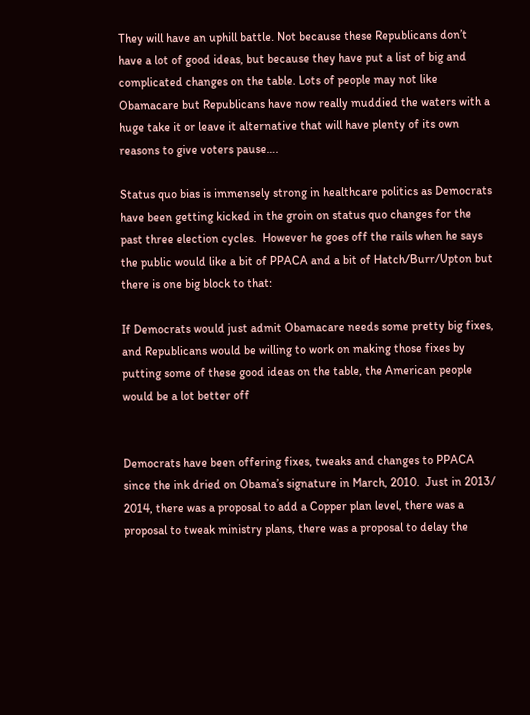They will have an uphill battle. Not because these Republicans don’t have a lot of good ideas, but because they have put a list of big and complicated changes on the table. Lots of people may not like Obamacare but Republicans have now really muddied the waters with a huge take it or leave it alternative that will have plenty of its own reasons to give voters pause….

Status quo bias is immensely strong in healthcare politics as Democrats have been getting kicked in the groin on status quo changes for the past three election cycles.  However he goes off the rails when he says the public would like a bit of PPACA and a bit of Hatch/Burr/Upton but there is one big block to that:

If Democrats would just admit Obamacare needs some pretty big fixes, and Republicans would be willing to work on making those fixes by putting some of these good ideas on the table, the American people would be a lot better off


Democrats have been offering fixes, tweaks and changes to PPACA since the ink dried on Obama’s signature in March, 2010.  Just in 2013/ 2014, there was a proposal to add a Copper plan level, there was a proposal to tweak ministry plans, there was a proposal to delay the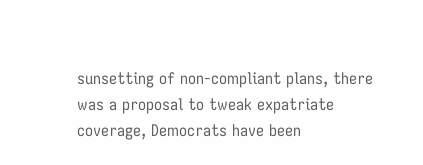sunsetting of non-compliant plans, there was a proposal to tweak expatriate coverage, Democrats have been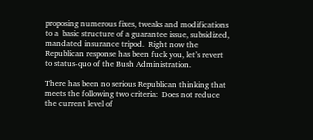proposing numerous fixes, tweaks and modifications to a  basic structure of a guarantee issue, subsidized, mandated insurance tripod.  Right now the Republican response has been fuck you, let’s revert to status-quo of the Bush Administration.

There has been no serious Republican thinking that meets the following two criteria:  Does not reduce the current level of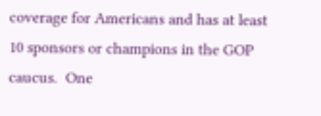coverage for Americans and has at least 10 sponsors or champions in the GOP caucus.  One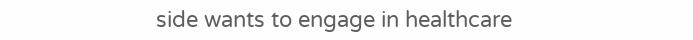side wants to engage in healthcare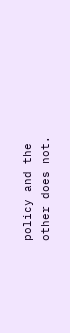policy and the other does not.